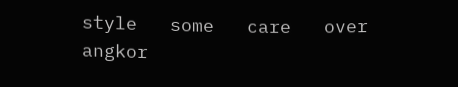style   some   care   over   angkor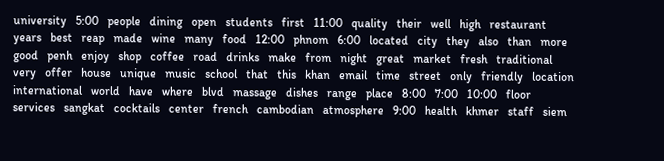university   5:00   people   dining   open   students   first   11:00   quality   their   well   high   restaurant   years   best   reap   made   wine   many   food   12:00   phnom   6:00   located   city   they   also   than   more   good   penh   enjoy   shop   coffee   road   drinks   make   from   night   great   market   fresh   traditional   very   offer   house   unique   music   school   that   this   khan   email   time   street   only   friendly   location   international   world   have   where   blvd   massage   dishes   range   place   8:00   7:00   10:00   floor   services   sangkat   cocktails   center   french   cambodian   atmosphere   9:00   health   khmer   staff   siem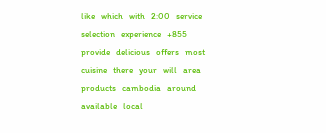like   which   with   2:00   service   selection   experience   +855   provide   delicious   offers   most   cuisine   there   your   will   area   products   cambodia   around   available   local